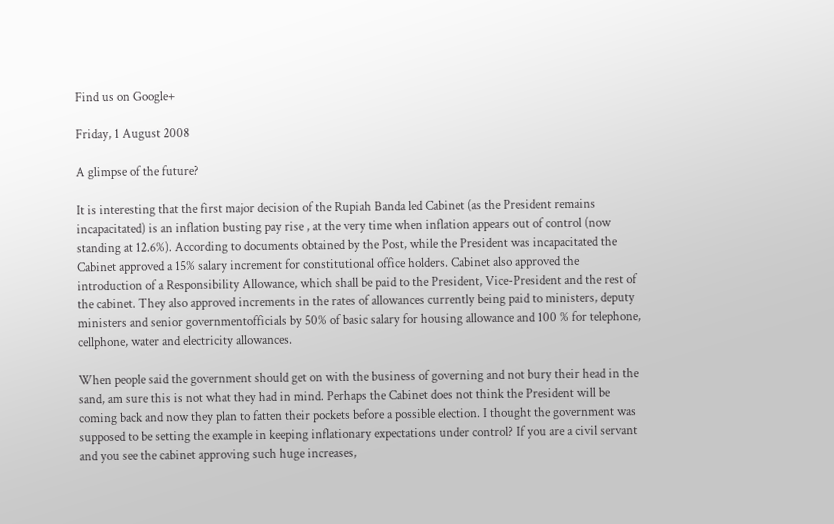Find us on Google+

Friday, 1 August 2008

A glimpse of the future?

It is interesting that the first major decision of the Rupiah Banda led Cabinet (as the President remains incapacitated) is an inflation busting pay rise , at the very time when inflation appears out of control (now standing at 12.6%). According to documents obtained by the Post, while the President was incapacitated the Cabinet approved a 15% salary increment for constitutional office holders. Cabinet also approved the introduction of a Responsibility Allowance, which shall be paid to the President, Vice-President and the rest of the cabinet. They also approved increments in the rates of allowances currently being paid to ministers, deputy ministers and senior governmentofficials by 50% of basic salary for housing allowance and 100 % for telephone, cellphone, water and electricity allowances.

When people said the government should get on with the business of governing and not bury their head in the sand, am sure this is not what they had in mind. Perhaps the Cabinet does not think the President will be coming back and now they plan to fatten their pockets before a possible election. I thought the government was supposed to be setting the example in keeping inflationary expectations under control? If you are a civil servant and you see the cabinet approving such huge increases,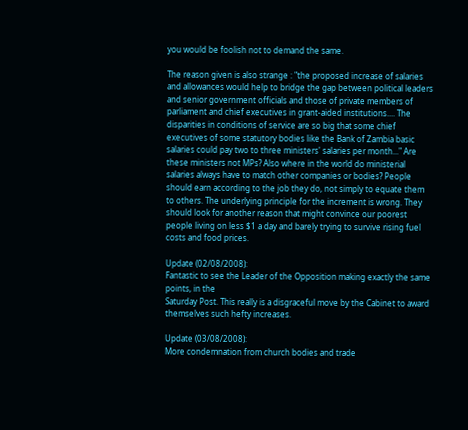you would be foolish not to demand the same.

The reason given is also strange : "the proposed increase of salaries and allowances would help to bridge the gap between political leaders and senior government officials and those of private members of parliament and chief executives in grant-aided institutions.... The disparities in conditions of service are so big that some chief executives of some statutory bodies like the Bank of Zambia basic salaries could pay two to three ministers' salaries per month..." Are these ministers not MPs? Also where in the world do ministerial salaries always have to match other companies or bodies? People should earn according to the job they do, not simply to equate them to others. The underlying principle for the increment is wrong. They should look for another reason that might convince our poorest people living on less $1 a day and barely trying to survive rising fuel costs and food prices.

Update (02/08/2008):
Fantastic to see the Leader of the Opposition making exactly the same points, in the
Saturday Post. This really is a disgraceful move by the Cabinet to award themselves such hefty increases.

Update (03/08/2008):
More condemnation from church bodies and trade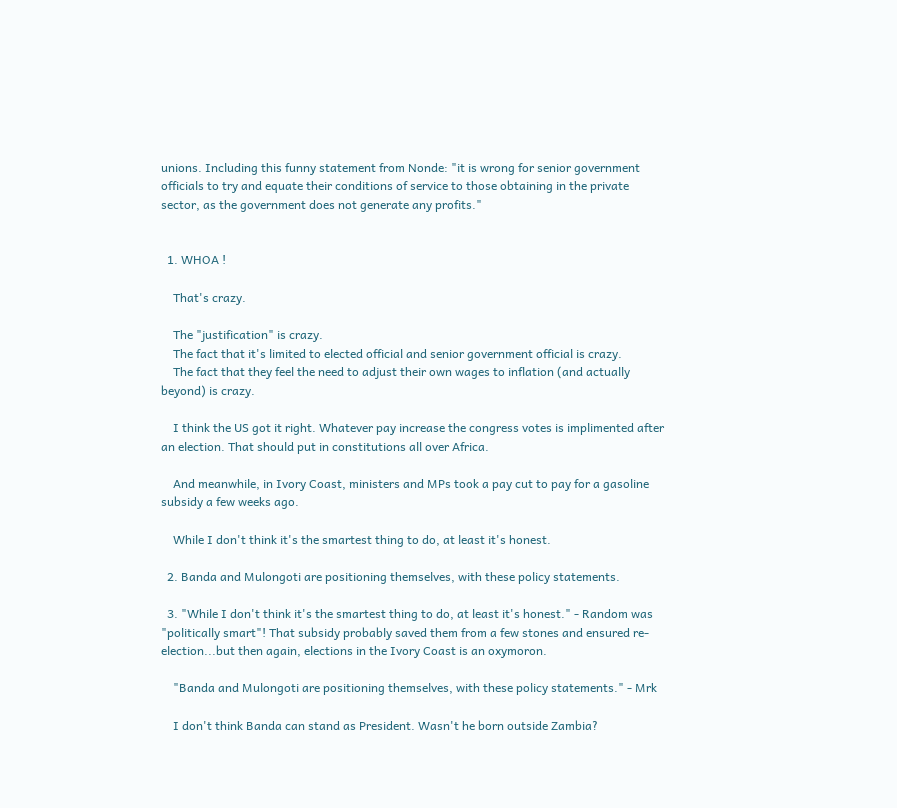unions. Including this funny statement from Nonde: "it is wrong for senior government officials to try and equate their conditions of service to those obtaining in the private sector, as the government does not generate any profits."


  1. WHOA !

    That's crazy.

    The "justification" is crazy.
    The fact that it's limited to elected official and senior government official is crazy.
    The fact that they feel the need to adjust their own wages to inflation (and actually beyond) is crazy.

    I think the US got it right. Whatever pay increase the congress votes is implimented after an election. That should put in constitutions all over Africa.

    And meanwhile, in Ivory Coast, ministers and MPs took a pay cut to pay for a gasoline subsidy a few weeks ago.

    While I don't think it's the smartest thing to do, at least it's honest.

  2. Banda and Mulongoti are positioning themselves, with these policy statements.

  3. "While I don't think it's the smartest thing to do, at least it's honest." - Random was "politically smart"! That subsidy probably saved them from a few stones and ensured re-election...but then again, elections in the Ivory Coast is an oxymoron.

    "Banda and Mulongoti are positioning themselves, with these policy statements." - Mrk

    I don't think Banda can stand as President. Wasn't he born outside Zambia?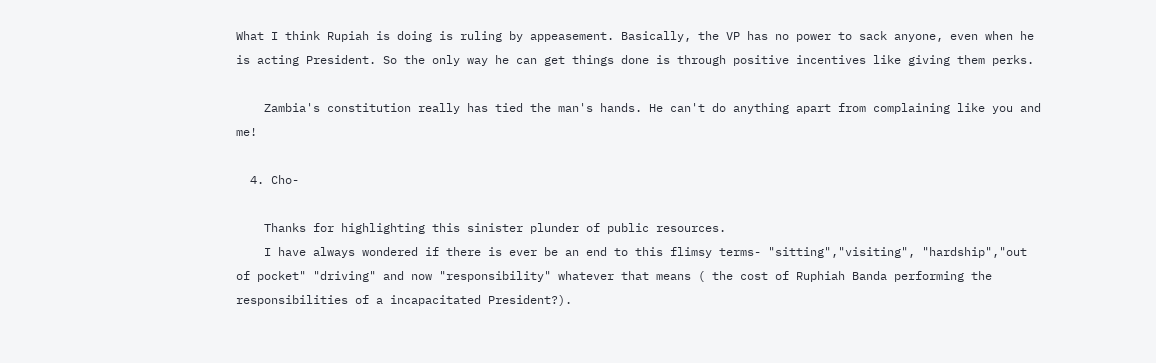What I think Rupiah is doing is ruling by appeasement. Basically, the VP has no power to sack anyone, even when he is acting President. So the only way he can get things done is through positive incentives like giving them perks.

    Zambia's constitution really has tied the man's hands. He can't do anything apart from complaining like you and me!

  4. Cho-

    Thanks for highlighting this sinister plunder of public resources.
    I have always wondered if there is ever be an end to this flimsy terms- "sitting","visiting", "hardship","out of pocket" "driving" and now "responsibility" whatever that means ( the cost of Ruphiah Banda performing the responsibilities of a incapacitated President?).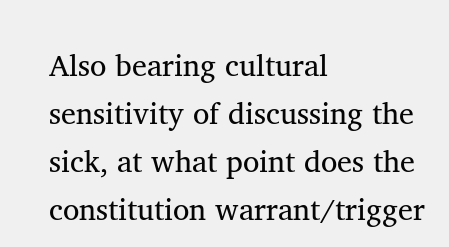Also bearing cultural sensitivity of discussing the sick, at what point does the constitution warrant/trigger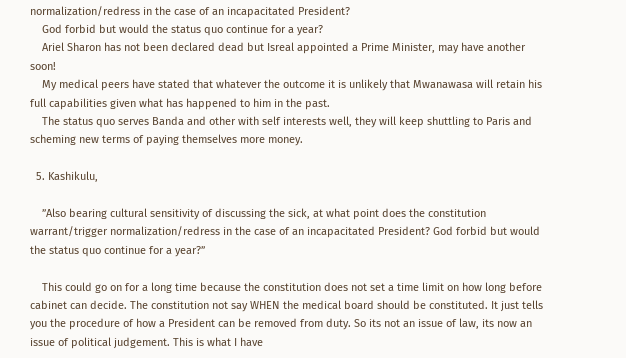normalization/redress in the case of an incapacitated President?
    God forbid but would the status quo continue for a year?
    Ariel Sharon has not been declared dead but Isreal appointed a Prime Minister, may have another soon!
    My medical peers have stated that whatever the outcome it is unlikely that Mwanawasa will retain his full capabilities given what has happened to him in the past.
    The status quo serves Banda and other with self interests well, they will keep shuttling to Paris and scheming new terms of paying themselves more money.

  5. Kashikulu,

    ”Also bearing cultural sensitivity of discussing the sick, at what point does the constitution warrant/trigger normalization/redress in the case of an incapacitated President? God forbid but would the status quo continue for a year?”

    This could go on for a long time because the constitution does not set a time limit on how long before cabinet can decide. The constitution not say WHEN the medical board should be constituted. It just tells you the procedure of how a President can be removed from duty. So its not an issue of law, its now an issue of political judgement. This is what I have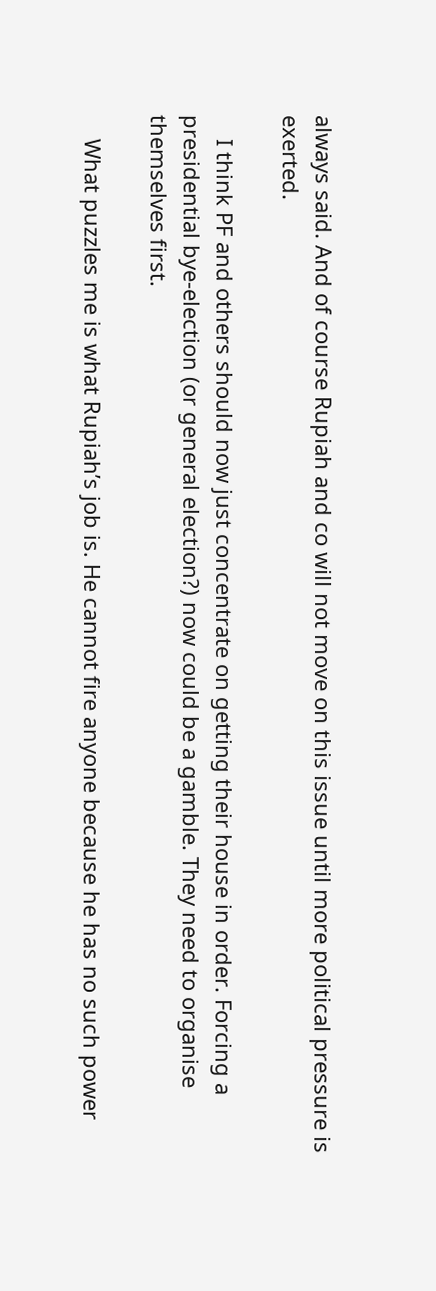always said. And of course Rupiah and co will not move on this issue until more political pressure is exerted.

    I think PF and others should now just concentrate on getting their house in order. Forcing a presidential bye-election (or general election?) now could be a gamble. They need to organise themselves first.

    What puzzles me is what Rupiah’s job is. He cannot fire anyone because he has no such power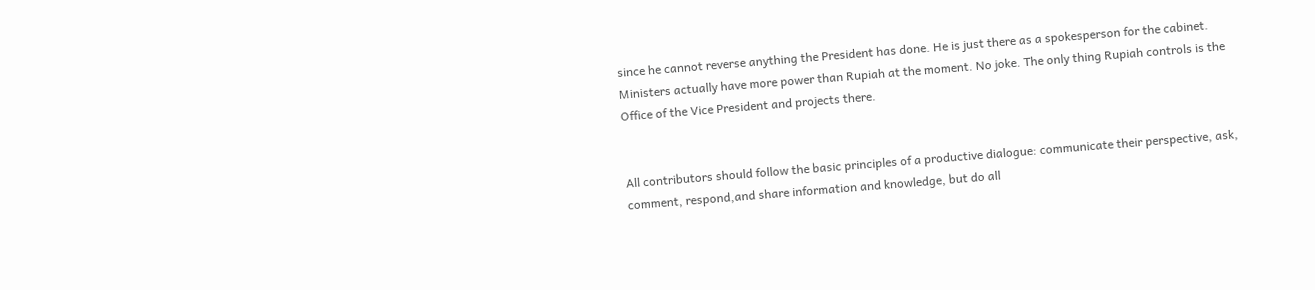since he cannot reverse anything the President has done. He is just there as a spokesperson for the cabinet. Ministers actually have more power than Rupiah at the moment. No joke. The only thing Rupiah controls is the Office of the Vice President and projects there.


All contributors should follow the basic principles of a productive dialogue: communicate their perspective, ask, comment, respond,and share information and knowledge, but do all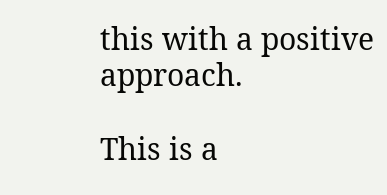this with a positive approach.

This is a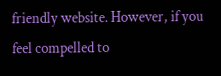friendly website. However, if you feel compelled to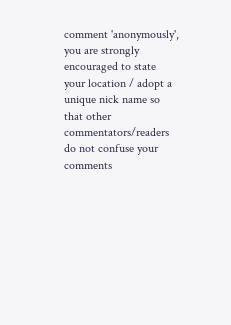comment 'anonymously', you are strongly encouraged to state your location / adopt a unique nick name so that other commentators/readers do not confuse your comments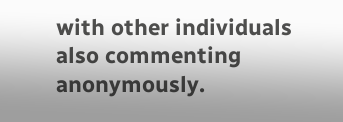with other individuals also commenting anonymously.